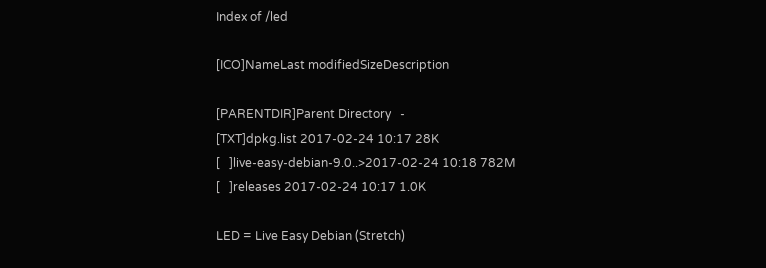Index of /led

[ICO]NameLast modifiedSizeDescription

[PARENTDIR]Parent Directory   -
[TXT]dpkg.list 2017-02-24 10:17 28K
[   ]live-easy-debian-9.0..>2017-02-24 10:18 782M
[   ]releases 2017-02-24 10:17 1.0K

LED = Live Easy Debian (Stretch)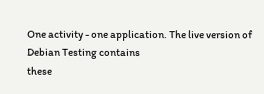One activity - one application. The live version of Debian Testing contains
these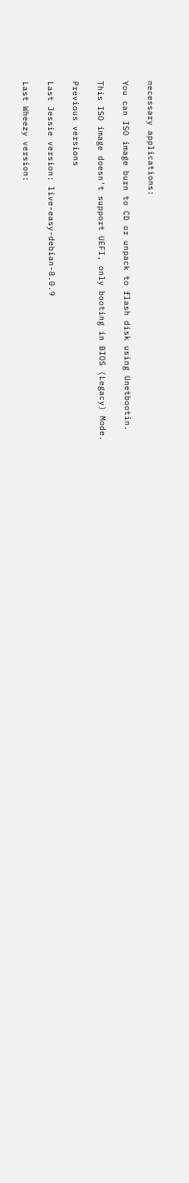necessary applications:

You can ISO image burn to CD or unpack to flash disk using Unetbootin.

This ISO image doesn't support UEFI, only booting in BIOS (Legacy) Mode.

Previous versions

Last Jessie version: live-easy-debian-8.0.9

Last Wheezy version: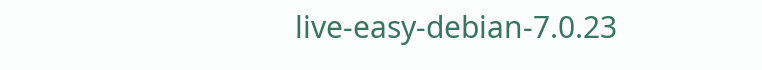live-easy-debian-7.0.23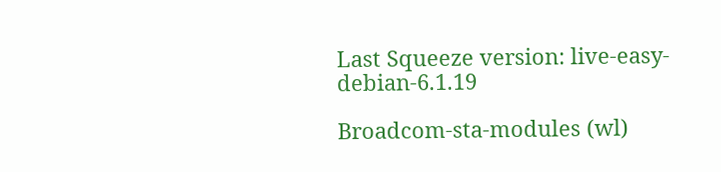Last Squeeze version: live-easy-debian-6.1.19

Broadcom-sta-modules (wl)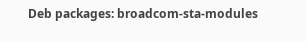Deb packages: broadcom-sta-modules